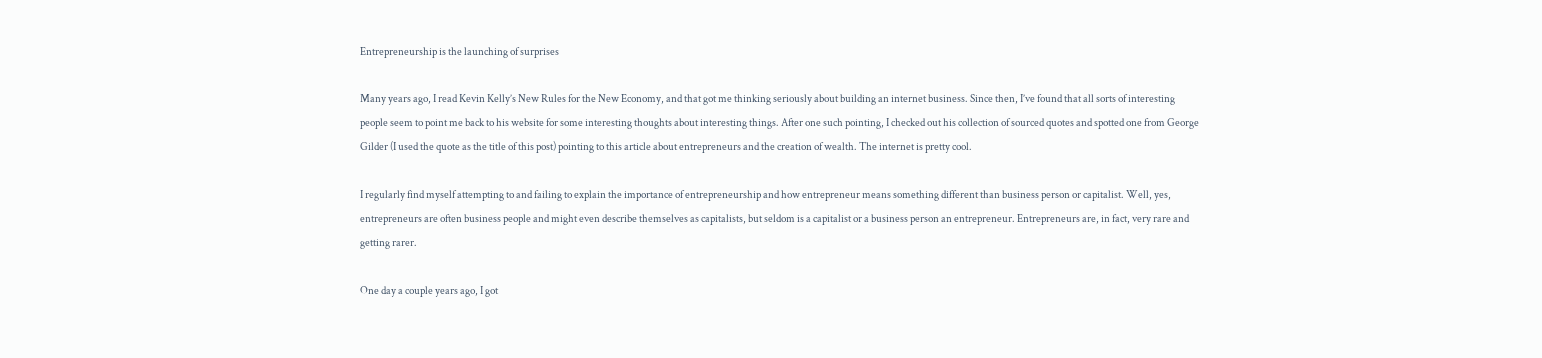Entrepreneurship is the launching of surprises

Many years ago, I read Kevin Kelly’s New Rules for the New Economy, and that got me thinking seriously about building an internet business. Since then, I’ve found that all sorts of interesting people seem to point me back to his website for some interesting thoughts about interesting things. After one such pointing, I checked out his collection of sourced quotes and spotted one from George Gilder (I used the quote as the title of this post) pointing to this article about entrepreneurs and the creation of wealth. The internet is pretty cool.

I regularly find myself attempting to and failing to explain the importance of entrepreneurship and how entrepreneur means something different than business person or capitalist. Well, yes, entrepreneurs are often business people and might even describe themselves as capitalists, but seldom is a capitalist or a business person an entrepreneur. Entrepreneurs are, in fact, very rare and getting rarer.

One day a couple years ago, I got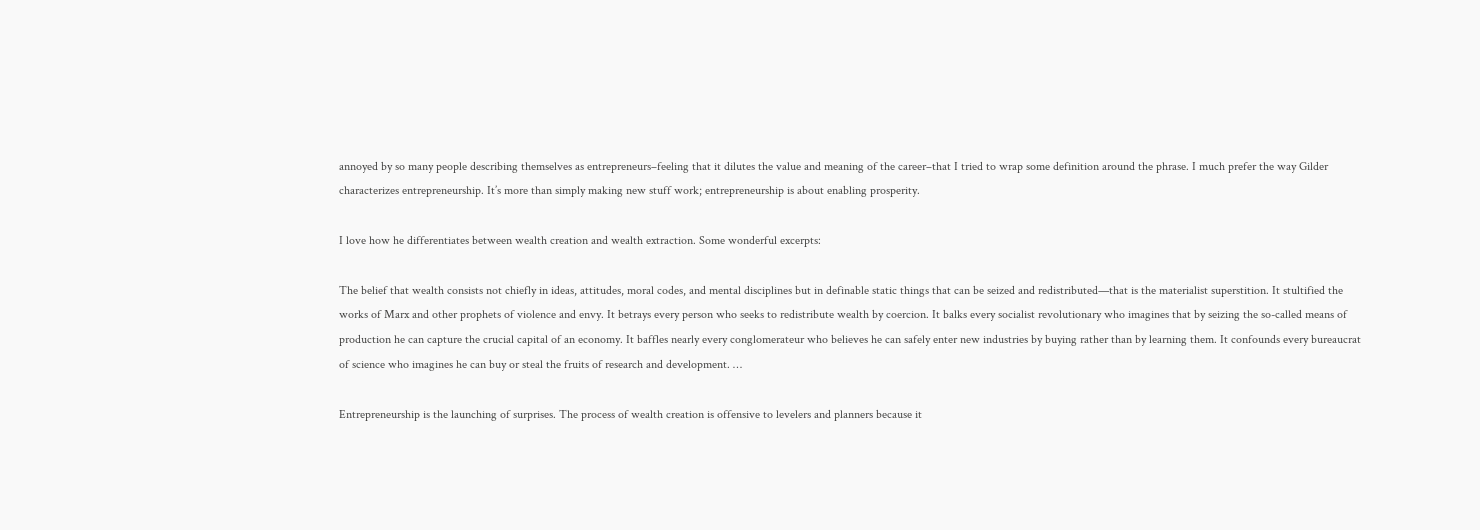annoyed by so many people describing themselves as entrepreneurs–feeling that it dilutes the value and meaning of the career–that I tried to wrap some definition around the phrase. I much prefer the way Gilder characterizes entrepreneurship. It’s more than simply making new stuff work; entrepreneurship is about enabling prosperity.

I love how he differentiates between wealth creation and wealth extraction. Some wonderful excerpts:

The belief that wealth consists not chiefly in ideas, attitudes, moral codes, and mental disciplines but in definable static things that can be seized and redistributed—that is the materialist superstition. It stultified the works of Marx and other prophets of violence and envy. It betrays every person who seeks to redistribute wealth by coercion. It balks every socialist revolutionary who imagines that by seizing the so-called means of production he can capture the crucial capital of an economy. It baffles nearly every conglomerateur who believes he can safely enter new industries by buying rather than by learning them. It confounds every bureaucrat of science who imagines he can buy or steal the fruits of research and development. …

Entrepreneurship is the launching of surprises. The process of wealth creation is offensive to levelers and planners because it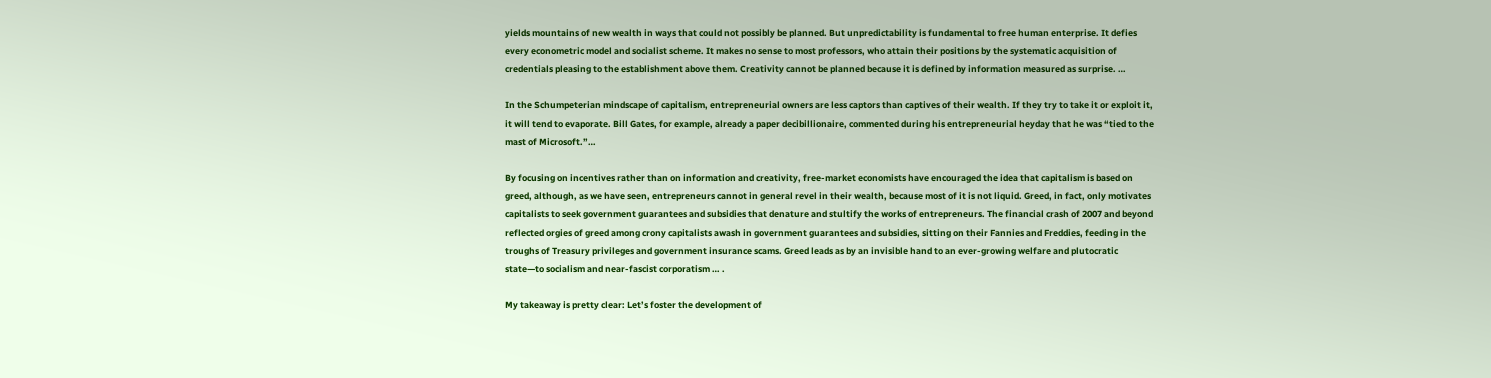yields mountains of new wealth in ways that could not possibly be planned. But unpredictability is fundamental to free human enterprise. It defies every econometric model and socialist scheme. It makes no sense to most professors, who attain their positions by the systematic acquisition of credentials pleasing to the establishment above them. Creativity cannot be planned because it is defined by information measured as surprise. …

In the Schumpeterian mindscape of capitalism, entrepreneurial owners are less captors than captives of their wealth. If they try to take it or exploit it, it will tend to evaporate. Bill Gates, for example, already a paper decibillionaire, commented during his entrepreneurial heyday that he was “tied to the mast of Microsoft.”…

By focusing on incentives rather than on information and creativity, free-market economists have encouraged the idea that capitalism is based on greed, although, as we have seen, entrepreneurs cannot in general revel in their wealth, because most of it is not liquid. Greed, in fact, only motivates capitalists to seek government guarantees and subsidies that denature and stultify the works of entrepreneurs. The financial crash of 2007 and beyond reflected orgies of greed among crony capitalists awash in government guarantees and subsidies, sitting on their Fannies and Freddies, feeding in the troughs of Treasury privileges and government insurance scams. Greed leads as by an invisible hand to an ever-growing welfare and plutocratic state—to socialism and near-fascist corporatism … .

My takeaway is pretty clear: Let’s foster the development of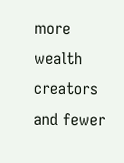more wealth creators and fewer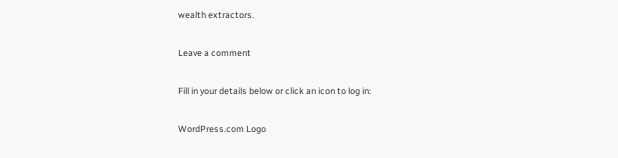wealth extractors.

Leave a comment

Fill in your details below or click an icon to log in:

WordPress.com Logo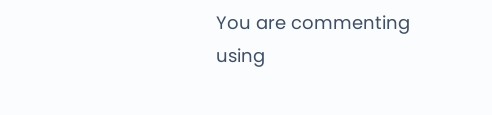You are commenting using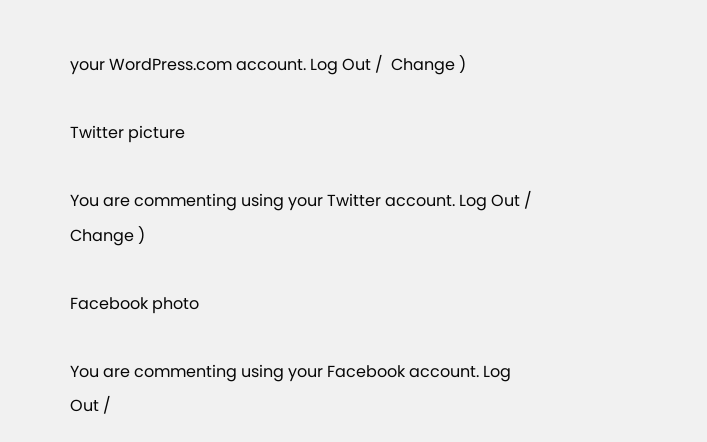your WordPress.com account. Log Out /  Change )

Twitter picture

You are commenting using your Twitter account. Log Out /  Change )

Facebook photo

You are commenting using your Facebook account. Log Out /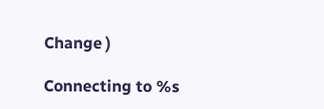Change )

Connecting to %s